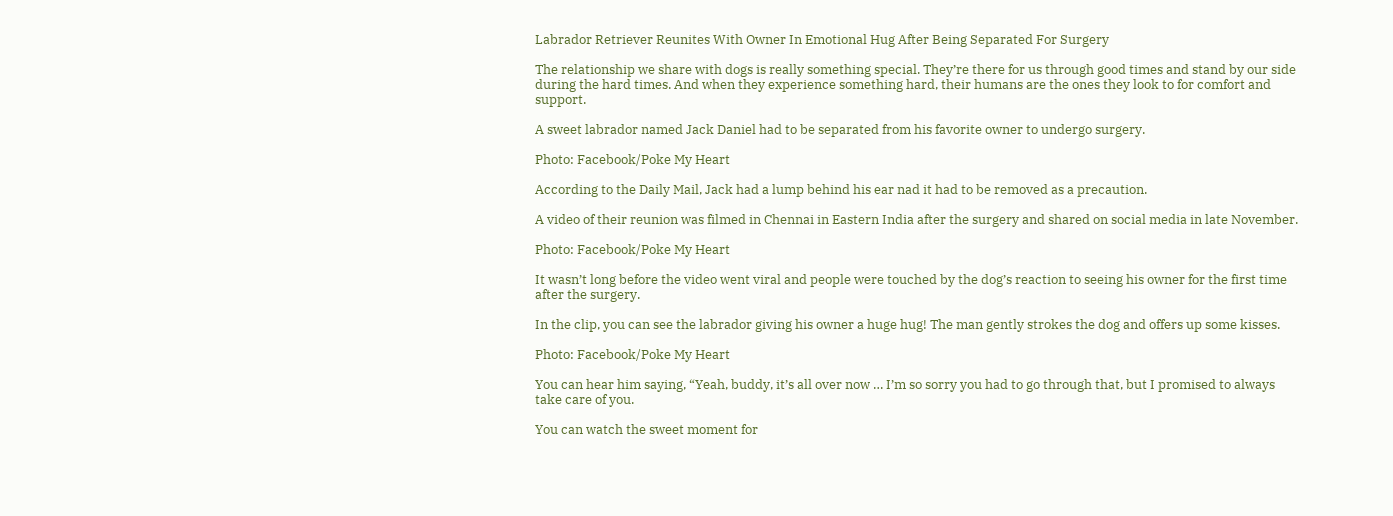Labrador Retriever Reunites With Owner In Emotional Hug After Being Separated For Surgery

The relationship we share with dogs is really something special. They’re there for us through good times and stand by our side during the hard times. And when they experience something hard, their humans are the ones they look to for comfort and support.

A sweet labrador named Jack Daniel had to be separated from his favorite owner to undergo surgery.

Photo: Facebook/Poke My Heart

According to the Daily Mail, Jack had a lump behind his ear nad it had to be removed as a precaution.

A video of their reunion was filmed in Chennai in Eastern India after the surgery and shared on social media in late November.

Photo: Facebook/Poke My Heart

It wasn’t long before the video went viral and people were touched by the dog’s reaction to seeing his owner for the first time after the surgery.

In the clip, you can see the labrador giving his owner a huge hug! The man gently strokes the dog and offers up some kisses.

Photo: Facebook/Poke My Heart

You can hear him saying, “Yeah, buddy, it’s all over now … I’m so sorry you had to go through that, but I promised to always take care of you.

You can watch the sweet moment for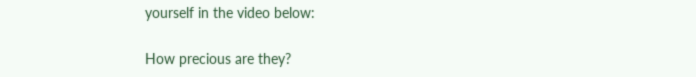yourself in the video below:

How precious are they?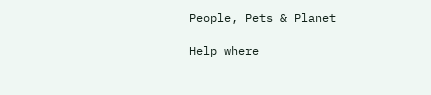People, Pets & Planet

Help where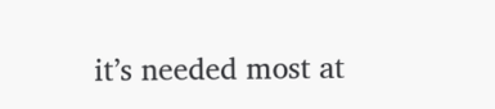it’s needed most at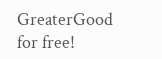GreaterGood for free!